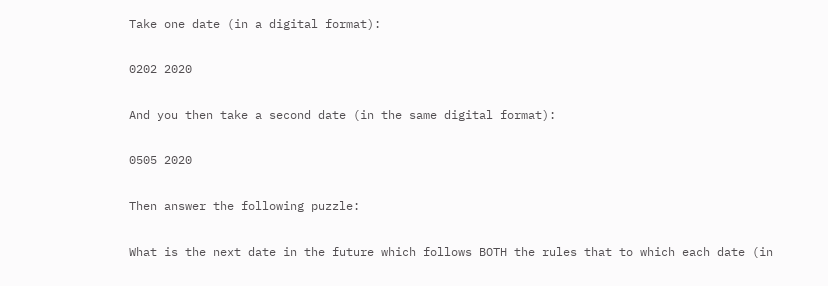Take one date (in a digital format):

0202 2020

And you then take a second date (in the same digital format):

0505 2020

Then answer the following puzzle:

What is the next date in the future which follows BOTH the rules that to which each date (in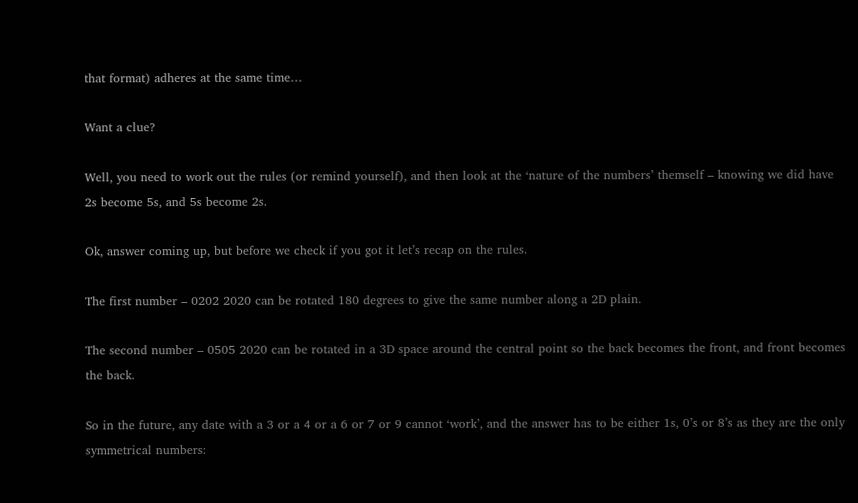that format) adheres at the same time…

Want a clue?

Well, you need to work out the rules (or remind yourself), and then look at the ‘nature of the numbers’ themself – knowing we did have 2s become 5s, and 5s become 2s.

Ok, answer coming up, but before we check if you got it let’s recap on the rules.

The first number – 0202 2020 can be rotated 180 degrees to give the same number along a 2D plain.

The second number – 0505 2020 can be rotated in a 3D space around the central point so the back becomes the front, and front becomes the back.

So in the future, any date with a 3 or a 4 or a 6 or 7 or 9 cannot ‘work’, and the answer has to be either 1s, 0’s or 8’s as they are the only symmetrical numbers: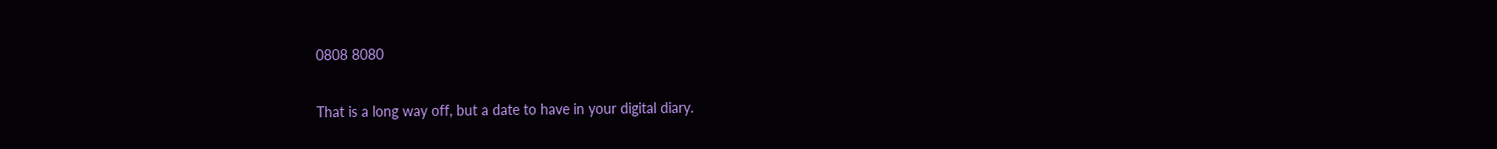0808 8080

That is a long way off, but a date to have in your digital diary.